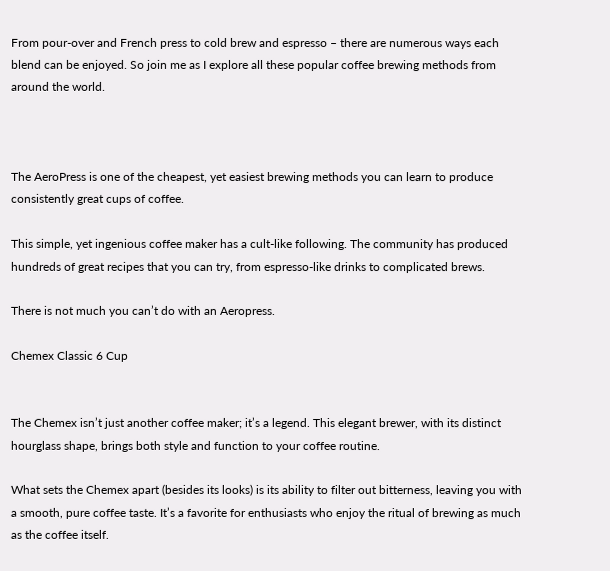From pour-over and French press to cold brew and espresso – there are numerous ways each blend can be enjoyed. So join me as I explore all these popular coffee brewing methods from around the world.



The AeroPress is one of the cheapest, yet easiest brewing methods you can learn to produce consistently great cups of coffee.

This simple, yet ingenious coffee maker has a cult-like following. The community has produced hundreds of great recipes that you can try, from espresso-like drinks to complicated brews.

There is not much you can’t do with an Aeropress.

Chemex Classic 6 Cup


The Chemex isn’t just another coffee maker; it’s a legend. This elegant brewer, with its distinct hourglass shape, brings both style and function to your coffee routine.

What sets the Chemex apart (besides its looks) is its ability to filter out bitterness, leaving you with a smooth, pure coffee taste. It’s a favorite for enthusiasts who enjoy the ritual of brewing as much as the coffee itself.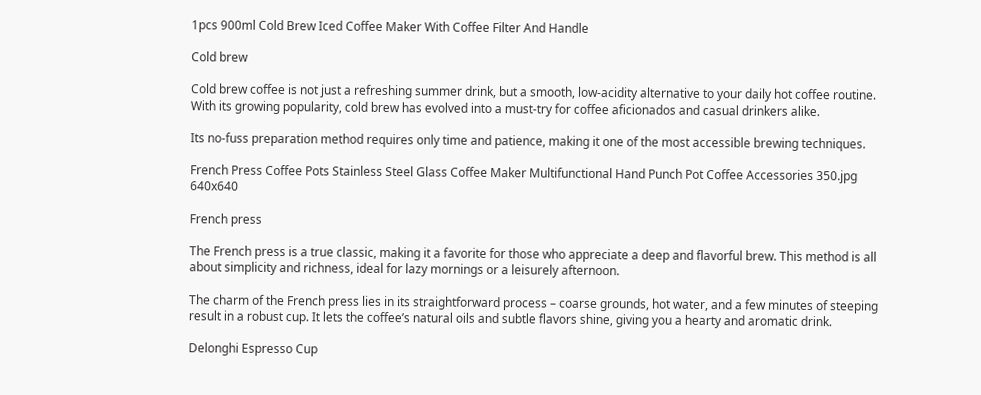1pcs 900ml Cold Brew Iced Coffee Maker With Coffee Filter And Handle

Cold brew

Cold brew coffee is not just a refreshing summer drink, but a smooth, low-acidity alternative to your daily hot coffee routine. With its growing popularity, cold brew has evolved into a must-try for coffee aficionados and casual drinkers alike.

Its no-fuss preparation method requires only time and patience, making it one of the most accessible brewing techniques.

French Press Coffee Pots Stainless Steel Glass Coffee Maker Multifunctional Hand Punch Pot Coffee Accessories 350.jpg 640x640

French press

The French press is a true classic, making it a favorite for those who appreciate a deep and flavorful brew. This method is all about simplicity and richness, ideal for lazy mornings or a leisurely afternoon.

The charm of the French press lies in its straightforward process – coarse grounds, hot water, and a few minutes of steeping result in a robust cup. It lets the coffee’s natural oils and subtle flavors shine, giving you a hearty and aromatic drink.

Delonghi Espresso Cup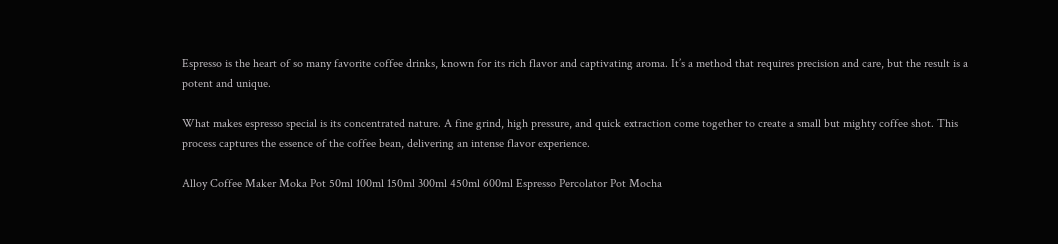Espresso is the heart of so many favorite coffee drinks, known for its rich flavor and captivating aroma. It’s a method that requires precision and care, but the result is a potent and unique.

What makes espresso special is its concentrated nature. A fine grind, high pressure, and quick extraction come together to create a small but mighty coffee shot. This process captures the essence of the coffee bean, delivering an intense flavor experience.

Alloy Coffee Maker Moka Pot 50ml 100ml 150ml 300ml 450ml 600ml Espresso Percolator Pot Mocha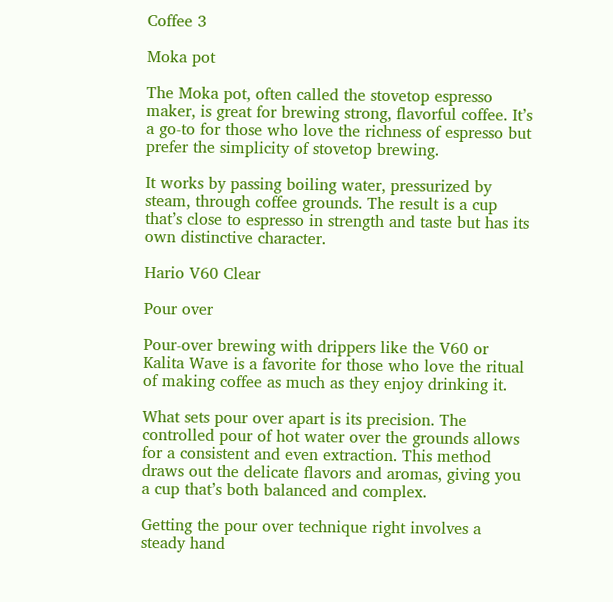Coffee 3

Moka pot

The Moka pot, often called the stovetop espresso maker, is great for brewing strong, flavorful coffee. It’s a go-to for those who love the richness of espresso but prefer the simplicity of stovetop brewing.

It works by passing boiling water, pressurized by steam, through coffee grounds. The result is a cup that’s close to espresso in strength and taste but has its own distinctive character.

Hario V60 Clear

Pour over

Pour-over brewing with drippers like the V60 or Kalita Wave is a favorite for those who love the ritual of making coffee as much as they enjoy drinking it.

What sets pour over apart is its precision. The controlled pour of hot water over the grounds allows for a consistent and even extraction. This method draws out the delicate flavors and aromas, giving you a cup that’s both balanced and complex.

Getting the pour over technique right involves a steady hand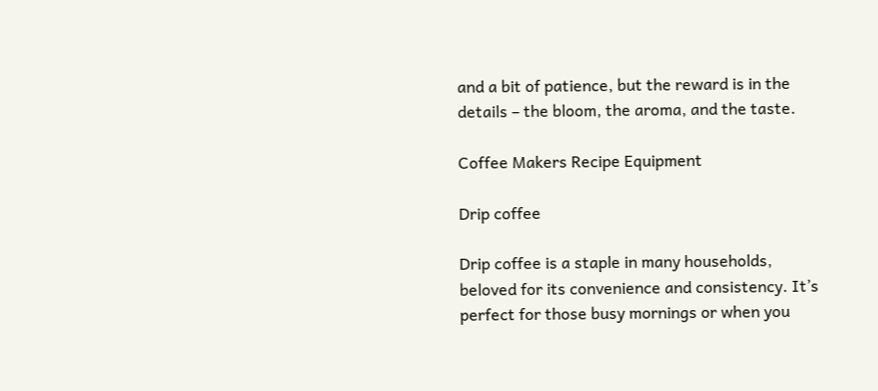and a bit of patience, but the reward is in the details – the bloom, the aroma, and the taste.

Coffee Makers Recipe Equipment

Drip coffee

Drip coffee is a staple in many households, beloved for its convenience and consistency. It’s perfect for those busy mornings or when you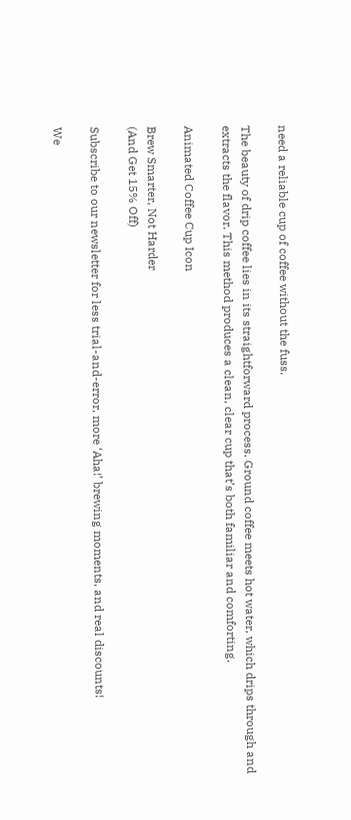need a reliable cup of coffee without the fuss.

The beauty of drip coffee lies in its straightforward process. Ground coffee meets hot water, which drips through and extracts the flavor. This method produces a clean, clear cup that’s both familiar and comforting.

Animated Coffee Cup Icon

Brew Smarter, Not Harder
(And Get 15% Off)

Subscribe to our newsletter for less trial-and-error, more ‘Aha!’ brewing moments, and real discounts!

We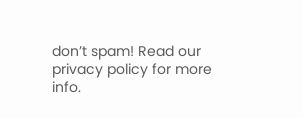don’t spam! Read our privacy policy for more info.